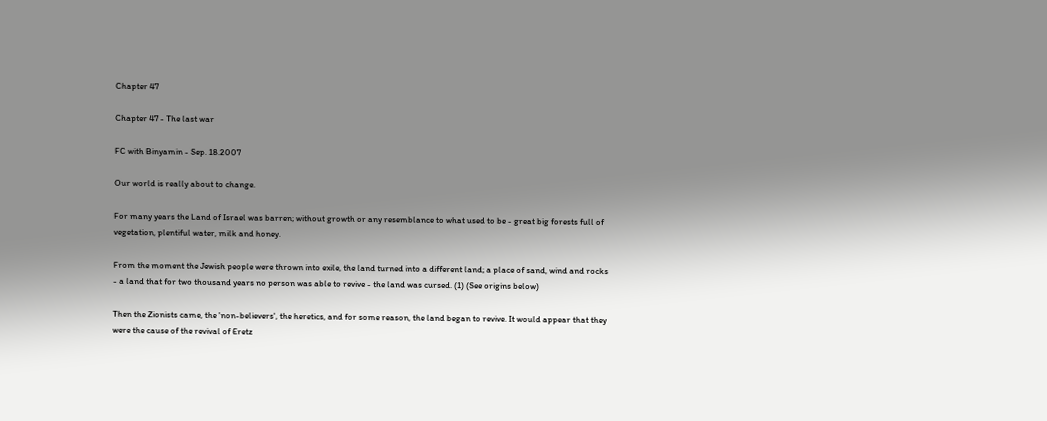Chapter 47

Chapter 47 - The last war

FC with Binyamin - Sep. 18.2007

Our world is really about to change.

For many years the Land of Israel was barren; without growth or any resemblance to what used to be - great big forests full of vegetation, plentiful water, milk and honey.

From the moment the Jewish people were thrown into exile, the land turned into a different land; a place of sand, wind and rocks - a land that for two thousand years no person was able to revive - the land was cursed. (1) (See origins below)

Then the Zionists came, the 'non-believers', the heretics, and for some reason, the land began to revive. It would appear that they were the cause of the revival of Eretz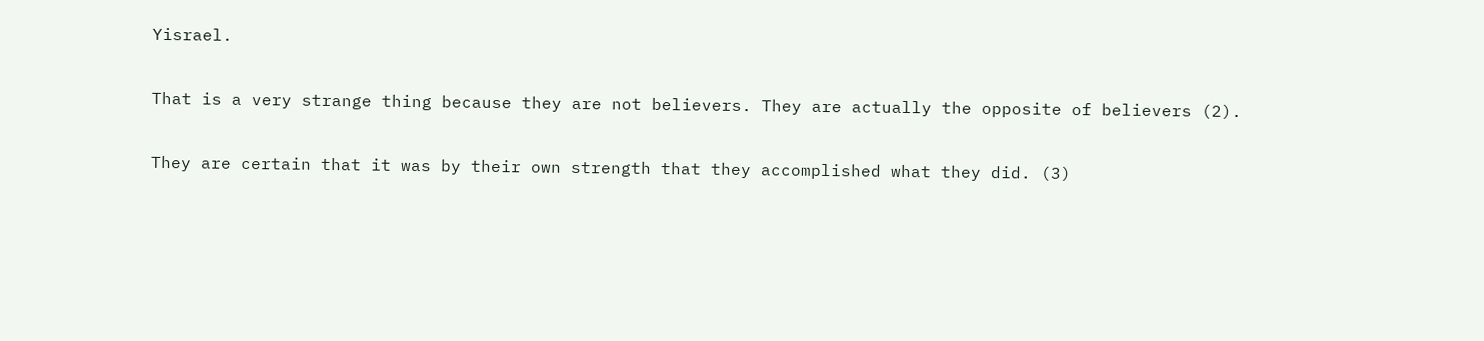Yisrael.

That is a very strange thing because they are not believers. They are actually the opposite of believers (2).

They are certain that it was by their own strength that they accomplished what they did. (3)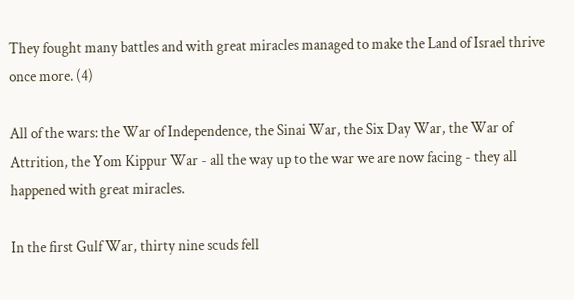They fought many battles and with great miracles managed to make the Land of Israel thrive once more. (4)

All of the wars: the War of Independence, the Sinai War, the Six Day War, the War of Attrition, the Yom Kippur War - all the way up to the war we are now facing - they all happened with great miracles.

In the first Gulf War, thirty nine scuds fell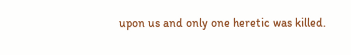upon us and only one heretic was killed.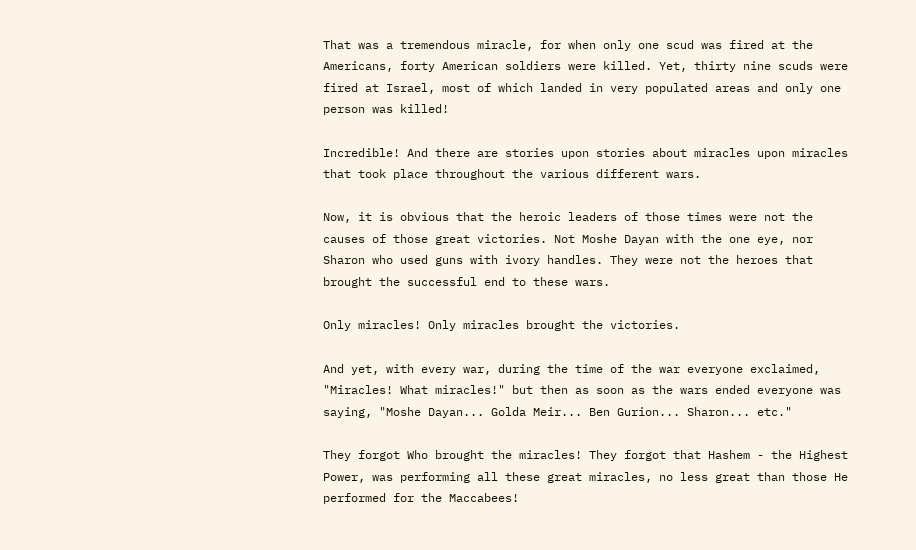That was a tremendous miracle, for when only one scud was fired at the Americans, forty American soldiers were killed. Yet, thirty nine scuds were fired at Israel, most of which landed in very populated areas and only one person was killed!

Incredible! And there are stories upon stories about miracles upon miracles that took place throughout the various different wars.

Now, it is obvious that the heroic leaders of those times were not the causes of those great victories. Not Moshe Dayan with the one eye, nor Sharon who used guns with ivory handles. They were not the heroes that brought the successful end to these wars.

Only miracles! Only miracles brought the victories.

And yet, with every war, during the time of the war everyone exclaimed, "Miracles! What miracles!" but then as soon as the wars ended everyone was saying, "Moshe Dayan... Golda Meir... Ben Gurion... Sharon... etc."

They forgot Who brought the miracles! They forgot that Hashem - the Highest Power, was performing all these great miracles, no less great than those He performed for the Maccabees!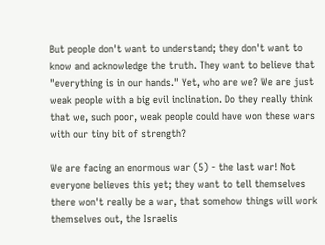But people don't want to understand; they don't want to know and acknowledge the truth. They want to believe that "everything is in our hands." Yet, who are we? We are just weak people with a big evil inclination. Do they really think that we, such poor, weak people could have won these wars with our tiny bit of strength?

We are facing an enormous war (5) - the last war! Not everyone believes this yet; they want to tell themselves there won't really be a war, that somehow things will work themselves out, the Israelis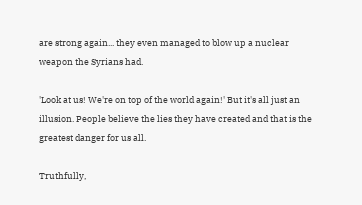are strong again... they even managed to blow up a nuclear weapon the Syrians had.

'Look at us! We're on top of the world again!' But it's all just an illusion. People believe the lies they have created and that is the greatest danger for us all.

Truthfully,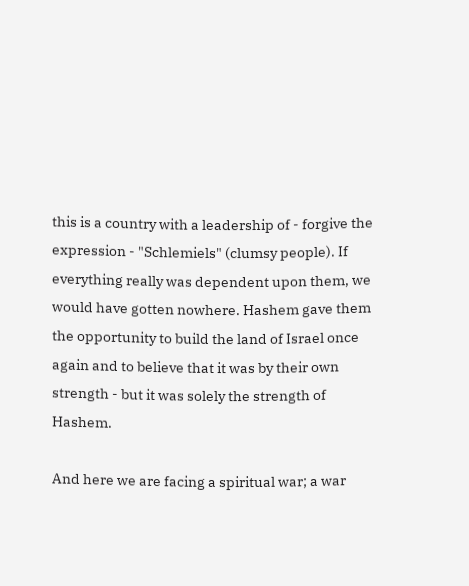this is a country with a leadership of - forgive the expression - "Schlemiels" (clumsy people). If everything really was dependent upon them, we would have gotten nowhere. Hashem gave them the opportunity to build the land of Israel once again and to believe that it was by their own strength - but it was solely the strength of Hashem.

And here we are facing a spiritual war; a war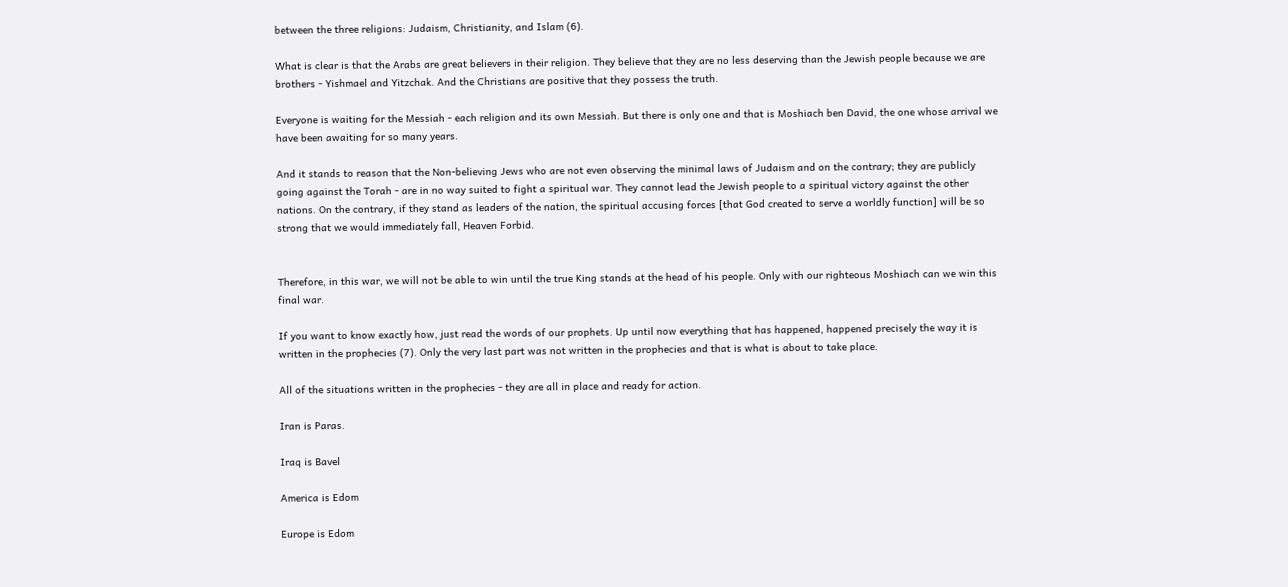between the three religions: Judaism, Christianity, and Islam (6).

What is clear is that the Arabs are great believers in their religion. They believe that they are no less deserving than the Jewish people because we are brothers - Yishmael and Yitzchak. And the Christians are positive that they possess the truth.

Everyone is waiting for the Messiah - each religion and its own Messiah. But there is only one and that is Moshiach ben David, the one whose arrival we have been awaiting for so many years.

And it stands to reason that the Non-believing Jews who are not even observing the minimal laws of Judaism and on the contrary; they are publicly going against the Torah - are in no way suited to fight a spiritual war. They cannot lead the Jewish people to a spiritual victory against the other nations. On the contrary, if they stand as leaders of the nation, the spiritual accusing forces [that God created to serve a worldly function] will be so strong that we would immediately fall, Heaven Forbid.


Therefore, in this war, we will not be able to win until the true King stands at the head of his people. Only with our righteous Moshiach can we win this final war.

If you want to know exactly how, just read the words of our prophets. Up until now everything that has happened, happened precisely the way it is written in the prophecies (7). Only the very last part was not written in the prophecies and that is what is about to take place.

All of the situations written in the prophecies - they are all in place and ready for action.

Iran is Paras.

Iraq is Bavel

America is Edom

Europe is Edom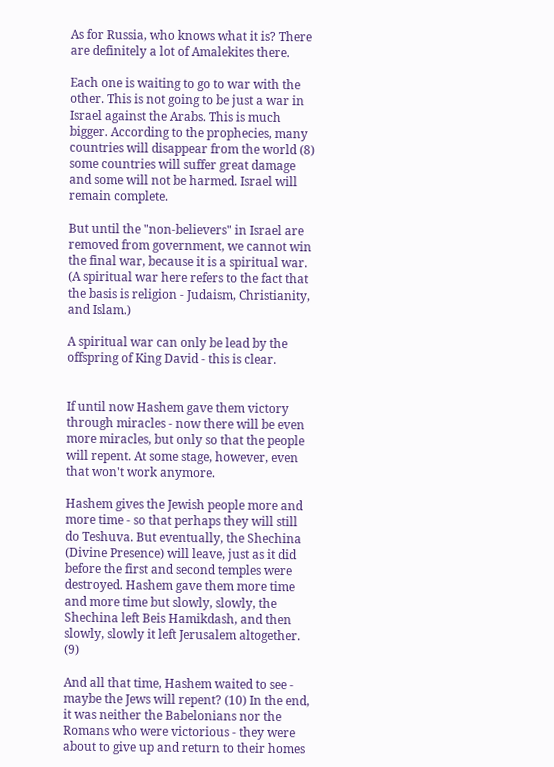As for Russia, who knows what it is? There are definitely a lot of Amalekites there.

Each one is waiting to go to war with the other. This is not going to be just a war in Israel against the Arabs. This is much bigger. According to the prophecies, many countries will disappear from the world (8) some countries will suffer great damage and some will not be harmed. Israel will remain complete.

But until the "non-believers" in Israel are removed from government, we cannot win the final war, because it is a spiritual war. (A spiritual war here refers to the fact that the basis is religion - Judaism, Christianity, and Islam.)

A spiritual war can only be lead by the offspring of King David - this is clear.


If until now Hashem gave them victory through miracles - now there will be even more miracles, but only so that the people will repent. At some stage, however, even that won't work anymore.

Hashem gives the Jewish people more and more time - so that perhaps they will still do Teshuva. But eventually, the Shechina (Divine Presence) will leave, just as it did before the first and second temples were destroyed. Hashem gave them more time and more time but slowly, slowly, the Shechina left Beis Hamikdash, and then slowly, slowly it left Jerusalem altogether. (9)

And all that time, Hashem waited to see - maybe the Jews will repent? (10) In the end, it was neither the Babelonians nor the Romans who were victorious - they were about to give up and return to their homes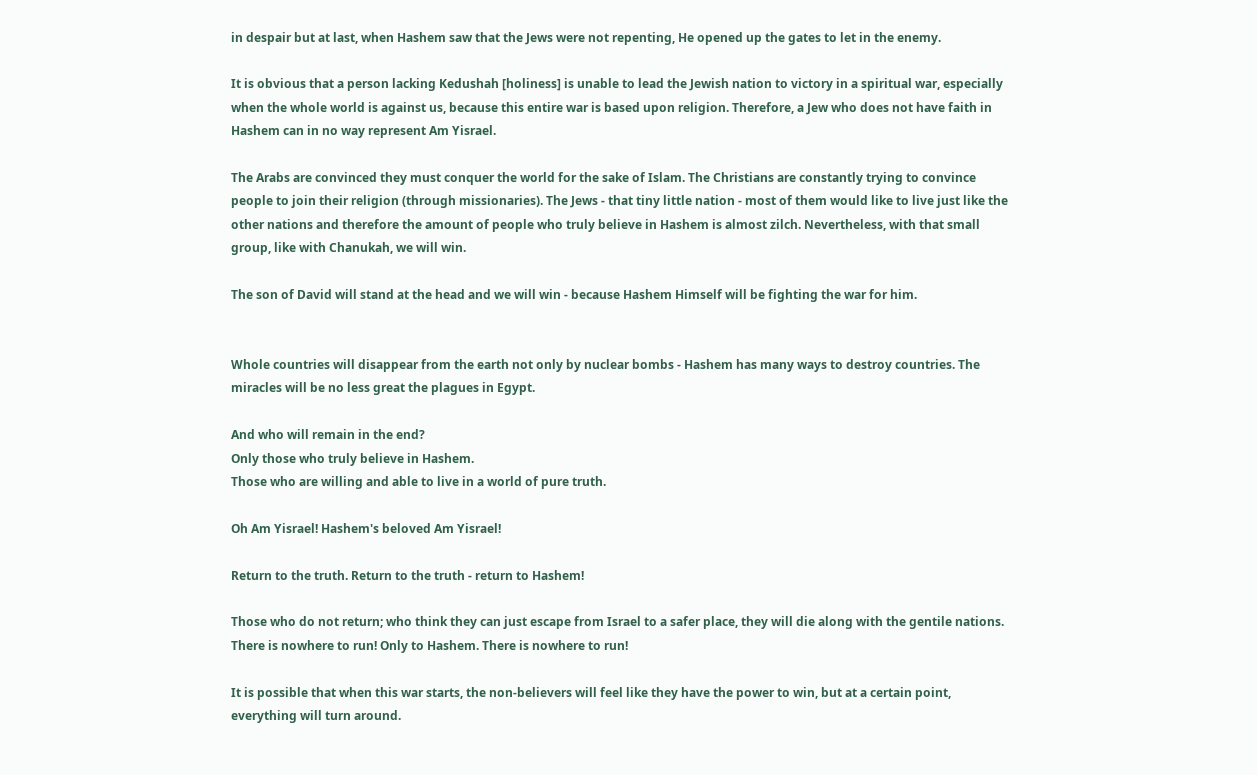in despair but at last, when Hashem saw that the Jews were not repenting, He opened up the gates to let in the enemy.

It is obvious that a person lacking Kedushah [holiness] is unable to lead the Jewish nation to victory in a spiritual war, especially when the whole world is against us, because this entire war is based upon religion. Therefore, a Jew who does not have faith in Hashem can in no way represent Am Yisrael.

The Arabs are convinced they must conquer the world for the sake of Islam. The Christians are constantly trying to convince people to join their religion (through missionaries). The Jews - that tiny little nation - most of them would like to live just like the other nations and therefore the amount of people who truly believe in Hashem is almost zilch. Nevertheless, with that small group, like with Chanukah, we will win.

The son of David will stand at the head and we will win - because Hashem Himself will be fighting the war for him.


Whole countries will disappear from the earth not only by nuclear bombs - Hashem has many ways to destroy countries. The miracles will be no less great the plagues in Egypt.

And who will remain in the end?
Only those who truly believe in Hashem.
Those who are willing and able to live in a world of pure truth.

Oh Am Yisrael! Hashem's beloved Am Yisrael!

Return to the truth. Return to the truth - return to Hashem!

Those who do not return; who think they can just escape from Israel to a safer place, they will die along with the gentile nations. There is nowhere to run! Only to Hashem. There is nowhere to run!

It is possible that when this war starts, the non-believers will feel like they have the power to win, but at a certain point, everything will turn around.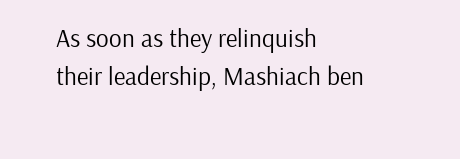As soon as they relinquish their leadership, Mashiach ben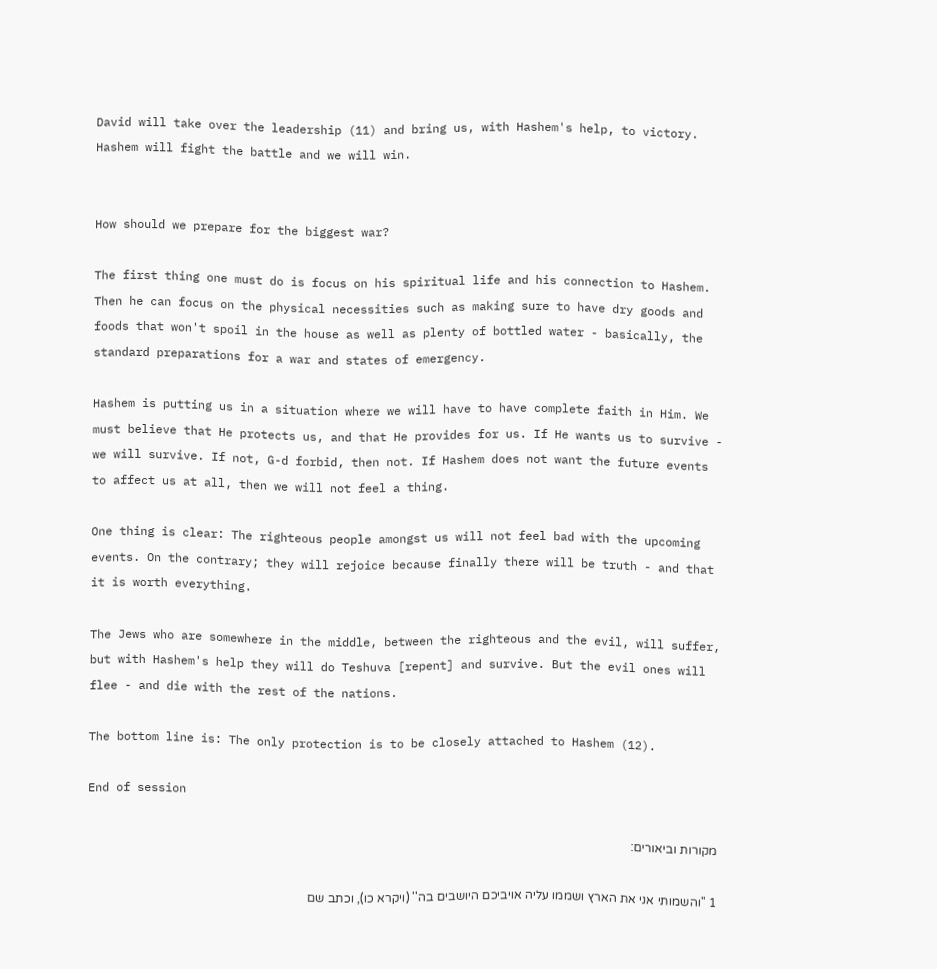David will take over the leadership (11) and bring us, with Hashem's help, to victory. Hashem will fight the battle and we will win.


How should we prepare for the biggest war?

The first thing one must do is focus on his spiritual life and his connection to Hashem. Then he can focus on the physical necessities such as making sure to have dry goods and foods that won't spoil in the house as well as plenty of bottled water - basically, the standard preparations for a war and states of emergency.

Hashem is putting us in a situation where we will have to have complete faith in Him. We must believe that He protects us, and that He provides for us. If He wants us to survive - we will survive. If not, G-d forbid, then not. If Hashem does not want the future events to affect us at all, then we will not feel a thing.

One thing is clear: The righteous people amongst us will not feel bad with the upcoming events. On the contrary; they will rejoice because finally there will be truth - and that it is worth everything.

The Jews who are somewhere in the middle, between the righteous and the evil, will suffer, but with Hashem's help they will do Teshuva [repent] and survive. But the evil ones will flee - and die with the rest of the nations.

The bottom line is: The only protection is to be closely attached to Hashem (12).

End of session

מקורות וביאורים:

1 ''והשמותי אני את הארץ ושממו עליה אויביכם היושבים בה'' (ויקרא כו), וכתב שם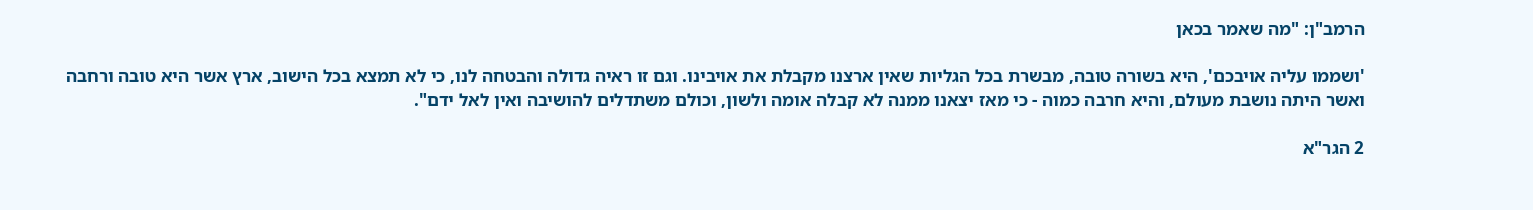הרמב"ן: "מה שאמר בכאן

'ושממו עליה אויבכם', היא בשורה טובה, מבשרת בכל הגליות שאין ארצנו מקבלת את אויבינו. וגם זו ראיה גדולה והבטחה לנו, כי לא תמצא בכל הישוב, ארץ אשר היא טובה ורחבה ואשר היתה נושבת מעולם, והיא חרבה כמוה - כי מאז יצאנו ממנה לא קבלה אומה ולשון, וכולם משתדלים להושיבה ואין לאל ידם".

2 הגר"א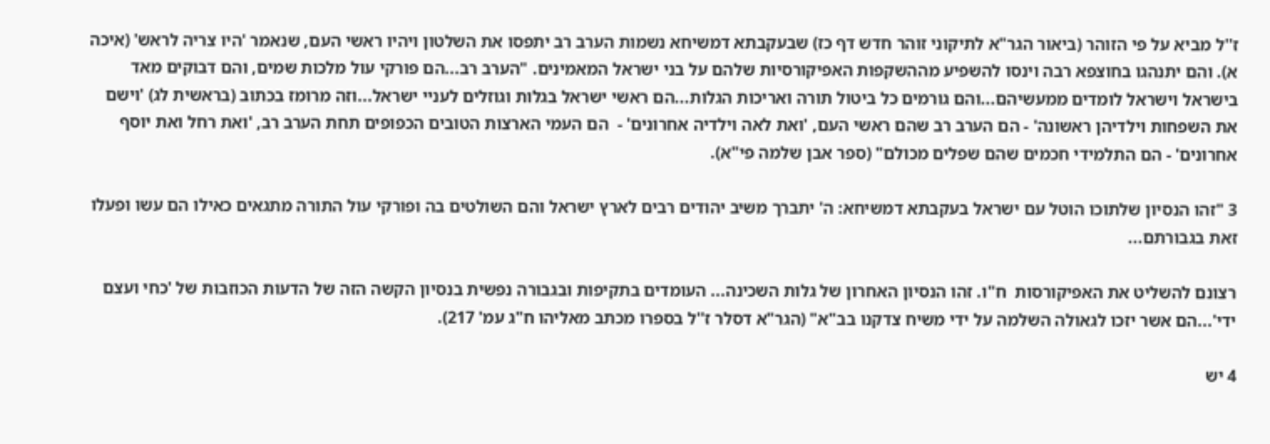ז''ל מביא על פי הזוהר (ביאור הגר"א לתיקוני זוהר חדש דף כז) שבעקבתא דמשיחא נשמות הערב רב יתפסו את השלטון ויהיו ראשי העם, שנאמר 'היו צריה לראש' (איכה א). והם יתנהגו בחוצפא רבה וינסו להשפיע מההשקפות האפיקורסיות שלהם על בני ישראל המאמינים. "הערב רב...הם פורקי עול מלכות שמים, והם דבוקים מאד בישראל וישראל לומדים ממעשיהם...והם גורמים כל ביטול תורה ואריכות הגלות...הם ראשי ישראל בגלות וגוזלים לעניי ישראל...וזה מרומז בכתוב (בראשית לג) 'וישם את השפחות וילדיהן ראשונה' - הם הערב רב שהם ראשי העם, 'ואת לאה וילדיה אחרונים' -  הם העמי הארצות הטובים הכפופים תחת הערב רב, 'ואת רחל ואת יוסף אחרונים' - הם התלמידי חכמים שהם שפלים מכולם" (ספר אבן שלמה פי"א).

3 "זהו הנסיון שלתוכו הוטל עם ישראל בעקבתא דמשיחא: ה' יתברך משיב יהודים רבים לארץ ישראל והם השולטים בה ופורקי עול התורה מתגאים כאילו הם עשו ופעלו זאת בגבורתם...

רצונם להשליט את האפיקורסות  ח"ו. זהו הנסיון האחרון של גלות השכינה... העומדים בתקיפות ובגבורה נפשית בנסיון הקשה הזה של הדעות הכוזבות של 'כחי ועצם ידי'...הם אשר יזכו לגאולה השלמה על ידי משיח צדקנו בב"א" (הגר"א דסלר ז''ל בספרו מכתב מאליהו ח"ג עמ' 217).

4 יש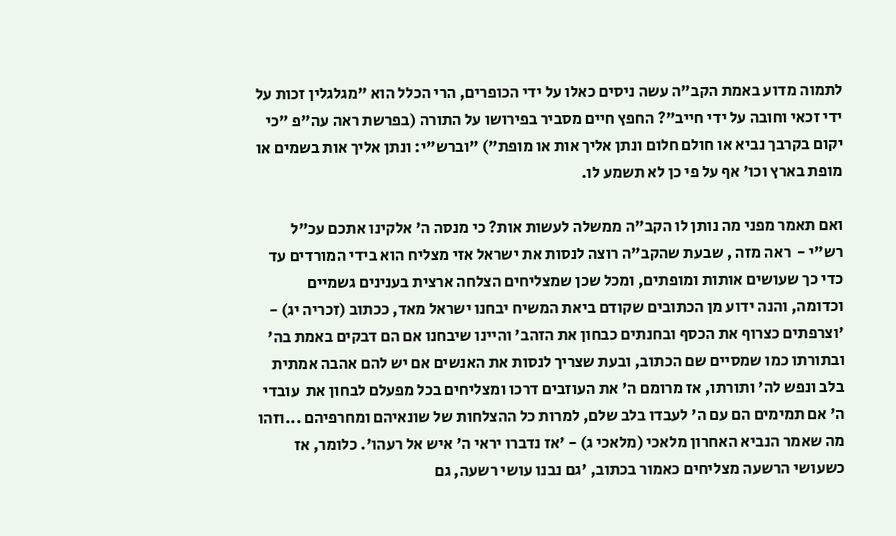לתמוה מדוע באמת הקב"ה עשה ניסים כאלו על ידי הכופרים, הרי הכלל הוא "מגלגלין זכות על ידי זכאי וחובה על ידי חייב"? החפץ חיים מסביר בפירושו על התורה (בפרשת ראה עה"פ "כי יקום בקרבך נביא או חולם חלום ונתן אליך אות או מופת") "וברש"י: ונתן אליך אות בשמים או מופת בארץ וכו' אף על פי כן לא תשמע לו.

ואם תאמר מפני מה נותן לו הקב"ה ממשלה לעשות אות? כי מנסה ה' אלקינו אתכם עכ"ל רש"י -  ראה מזה , שבעת שהקב"ה רוצה לנסות את ישראל אזי מצליח הוא בידי המורדים עד כדי כך שעושים אותות ומופתים, ומכל שכן שמצליחים הצלחה ארצית בענינים גשמיים וכדומה, והנה ידוע מן הכתובים שקודם ביאת המשיח יבחנו ישראל מאד, ככתוב (זכריה יג) - 'וצרפתים כצרוף את הכסף ובחנתים כבחון את הזהב' והיינו שיבחנו אם הם דבקים באמת בה' ובתורתו כמו שמסיים שם הכתוב, ובעת שצריך לנסות את האנשים אם יש להם אהבה אמתית בלב ונפש לה' ותורתו, אז מרומם ה' את העוזבים דרכו ומצליחים בכל מפעלם לבחון את  עובדי ה' אם תמימים הם עם ה' לעבדו בלב שלם, למרות כל ההצלחות של שונאיהם ומחרפיהם ...וזהו מה שאמר הנביא האחרון מלאכי (מלאכי ג) - 'אז נדברו יראי ה' איש אל רעהו'. כלומר, אז כשעושי הרשעה מצליחים כאמור בכתוב, 'גם נבנו עושי רשעה, גם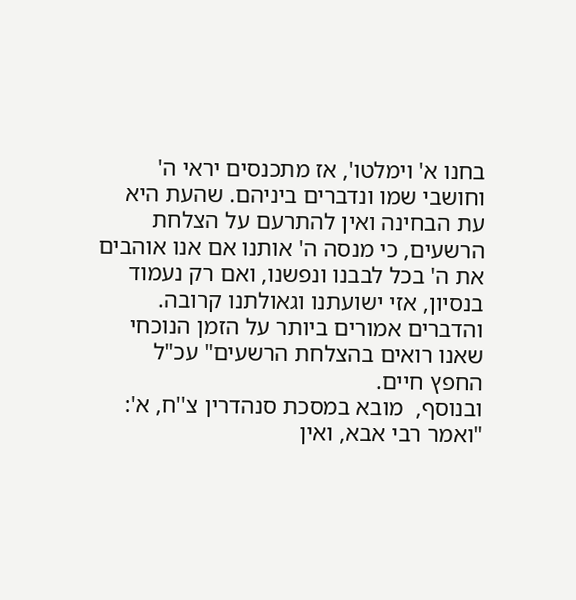בחנו א' וימלטו', אז מתכנסים יראי ה' וחושבי שמו ונדברים ביניהם. שהעת היא עת הבחינה ואין להתרעם על הצלחת הרשעים, כי מנסה ה' אותנו אם אנו אוהבים את ה' בכל לבבנו ונפשנו, ואם רק נעמוד בנסיון, אזי ישועתנו וגאולתנו קרובה. והדברים אמורים ביותר על הזמן הנוכחי שאנו רואים בהצלחת הרשעים" עכ"ל החפץ חיים.
ובנוסף,  מובא במסכת סנהדרין צ''ח, א': "ואמר רבי אבא, ואין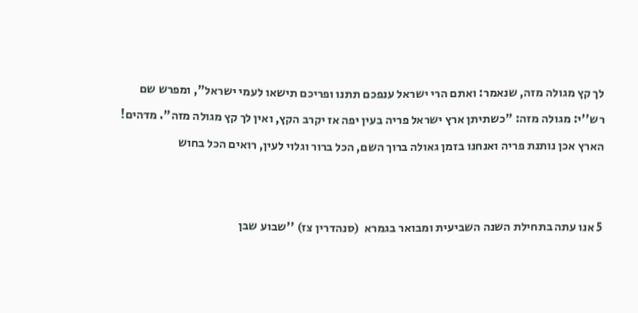לך קץ מגולה מזה, שנאמר: ואתם הרי ישראל ענפכם תתנו ופריכם תישאו לעמי ישראל", ומפרש שם רש''י: מגולה מזה: "כשתיתן ארץ ישראל פריה בעין יפה אז יקרב הקץ, ואין לך קץ מגולה מזה". מדהים! הארץ אכן נותנת פריה ואנחנו בזמן גאולה ברוך השם, הכל ברור וגלוי לעין, רואים הכל בחוש


5 אנו עתה בתחילת השנה השביעית ומבואר בגמרא  (סנהדרין צז) ''שבוע שבן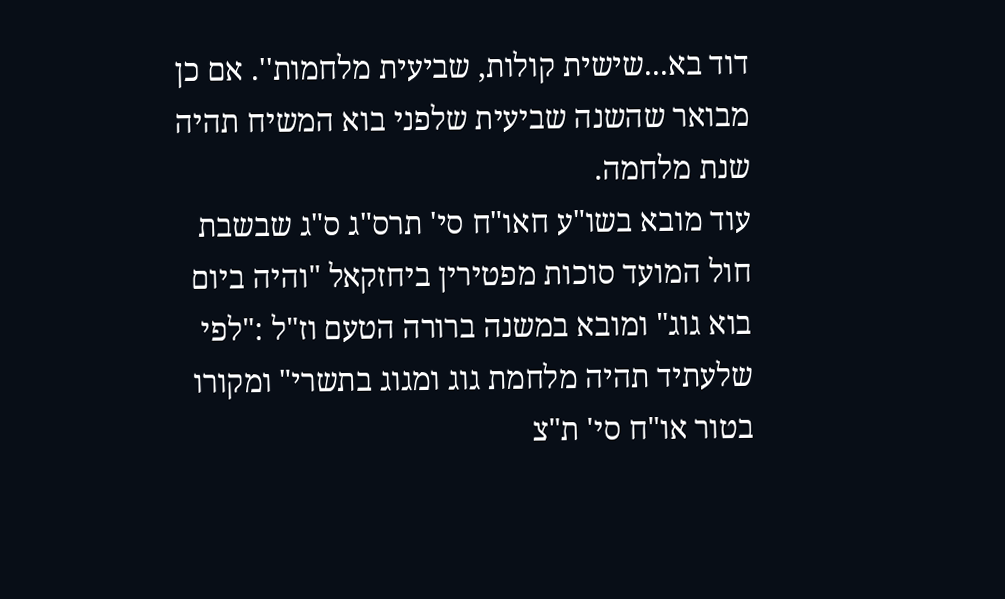דוד בא...שישית קולות, שביעית מלחמות''. אם כן מבואר שהשנה שביעית שלפני בוא המשיח תהיה שנת מלחמה.
עוד מובא בשו"ע חאו"ח סי' תרס"ג ס"ג שבשבת חול המועד סוכות מפטירין ביחזקאל "והיה ביום בוא גוג" ומובא במשנה ברורה הטעם וז"ל :"לפי שלעתיד תהיה מלחמת גוג ומגוג בתשרי" ומקורו בטור או"ח סי' ת"צ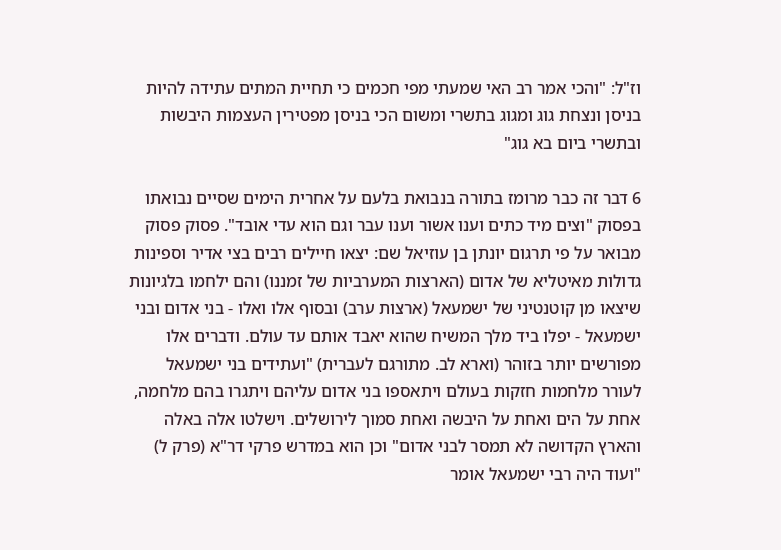וז"ל: "והכי אמר רב האי שמעתי מפי חכמים כי תחיית המתים עתידה להיות בניסן ונצחת גוג ומגוג בתשרי ומשום הכי בניסן מפטירין העצמות היבשות ובתשרי ביום בא גוג"

6 דבר זה כבר מרומז בתורה בנבואת בלעם על אחרית הימים שסיים נבואתו בפסוק "וצים מיד כתים וענו אשור וענו עבר וגם הוא עדי אובד". פסוק פסוק מבואר על פי תרגום יונתן בן עוזיאל שם: יצאו חיילים רבים בצי אדיר וספינות גדולות מאיטליא של אדום (הארצות המערביות של זמננו) והם ילחמו בלגיונות שיצאו מן קוטנטיני של ישמעאל (ארצות ערב) ובסוף אלו ואלו - בני אדום ובני ישמעאל - יפלו ביד מלך המשיח שהוא יאבד אותם עד עולם. ודברים אלו מפורשים יותר בזוהר (וארא לב. מתורגם לעברית) "ועתידים בני ישמעאל לעורר מלחמות חזקות בעולם ויתאספו בני אדום עליהם ויתגרו בהם מלחמה, אחת על הים ואחת על היבשה ואחת סמוך לירושלים. וישלטו אלה באלה והארץ הקדושה לא תמסר לבני אדום" וכן הוא במדרש פרקי דר"א (פרק ל) "ועוד היה רבי ישמעאל אומר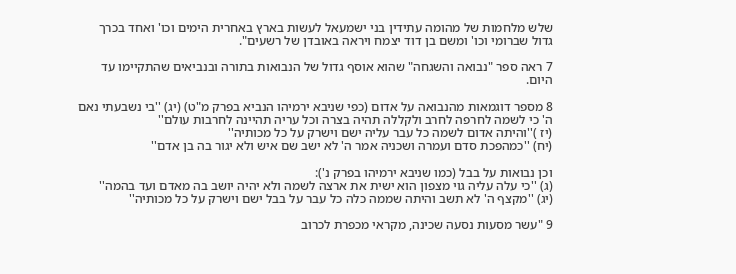שלש מלחמות של מהומה עתידין בני ישמעאל לעשות בארץ באחרית הימים וכו' ואחד בכרך גדול שברומי וכו' ומשם בן דוד יצמח ויראה באובדן של רשעים".

7 ראה ספר "נבואה והשגחה" שהוא אוסף גדול של הנבואות בתורה ובנביאים שהתקיימו עד היום.

8 מספר דוגמאות מהנבואה על אדום (כפי שניבא ירמיהו הנביא בפרק מ"ט) (יג) ''בי נשבעתי נאם ה' כי לשמה לחרפה לחרב ולקללה תהיה בצרה וכל עריה תהיינה לחרבות עולם''
(יז )''והיתה אדום לשמה כל עבר עליה ישם וישרק על כל מכותיה''
(יח) ''כמהפכת סדם ועמרה ושכניה אמר ה' לא ישב שם איש ולא יגור בה בן אדם''

וכן נבואות על בבל (כמו שניבא ירמיהו בפרק נ'):
(ג) ''כי עלה עליה גוי מצפון הוא ישית את ארצה לשמה ולא יהיה יושב בה מאדם ועד בהמה''
(יג) ''מקצף ה' לא תשב והיתה שממה כלה כל עבר על בבל ישם וישרק על כל מכותיה''

9 "עשר מסעות נסעה שכינה, מקראי מכפרת לכרוב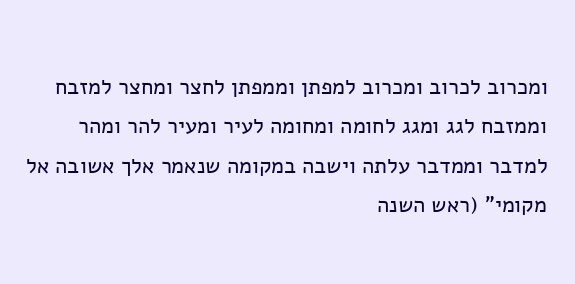ומכרוב לכרוב ומכרוב למפתן וממפתן לחצר ומחצר למזבח וממזבח לגג ומגג לחומה ומחומה לעיר ומעיר להר ומהר למדבר וממדבר עלתה וישבה במקומה שנאמר אלך אשובה אל מקומי" (ראש השנה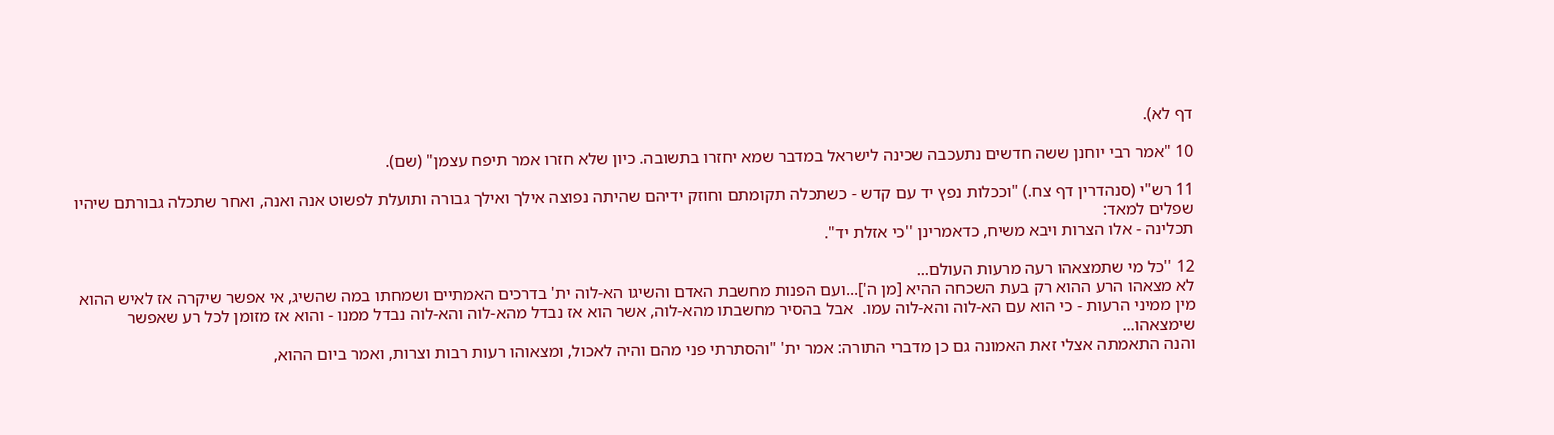דף לא).

10 "אמר רבי יוחנן ששה חדשים נתעכבה שכינה לישראל במדבר שמא יחזרו בתשובה. כיון שלא חזרו אמר תיפח עצמן" (שם).

11 רש"י (סנהדרין דף צח.) "וככלות נפץ יד עם קדש - כשתכלה תקומתם וחוזק ידיהם שהיתה נפוצה אילך ואילך גבורה ותועלת לפשוט אנה ואנה, ואחר שתכלה גבורתם שיהיו שפלים למאד:
תכלינה - אלו הצרות ויבא משיח, כדאמרינן ''כי אזלת יד".

12 ''כל מי שתמצאהו רעה מרעות העולם...
לא מצאהו הרע ההוא רק בעת השכחה ההיא [מן ה']...ועם הפנות מחשבת האדם והשיגו הא-לוה ית' בדרכים האמתיים ושמחתו במה שהשיג, אי אפשר שיקרה אז לאיש ההוא מין ממיני הרעות - כי הוא עם הא-לוה והא-לוה עמו.  אבל בהסיר מחשבתו מהא-לוה, אשר הוא אז נבדל מהא-לוה והא-לוה נבדל ממנו - והוא אז מזומן לכל רע שאפשר שימצאהו...
והנה התאמתה אצלי זאת האמונה גם כן מדברי התורה: אמר ית' "והסתרתי פני מהם והיה לאכול, ומצאוהו רעות רבות וצרות, ואמר ביום ההוא,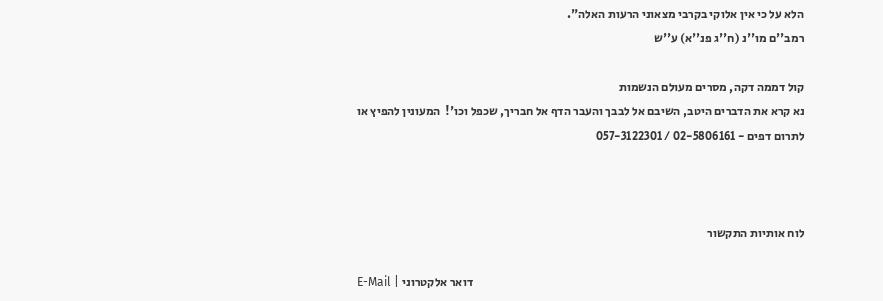הלא על כי אין אלוקי בקרבי מצאוני הרעות האלה".
רמב''ם מו''נ (ח''ג פנ''א) ע''ש

קול דממה דקה, מסרים מעולם הנשמות
נא קרא את הדברים היטב, השיבם אל לבבך והעבר הדף אל חבריך, שכפל וכו'!  המעונין להפיץ או לתרום דפים - 02-5806161 / 057-3122301



לוח אותיות התקשור

E-Mail | דואר אלקטרוני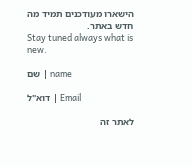הישארו מעודכנים תמיד מה חדש באתר.
Stay tuned always what is new.

שם | name

דוא"ל | Email

לאתר זה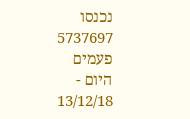נכנסו 5737697 פעמים
היום - 13/12/18